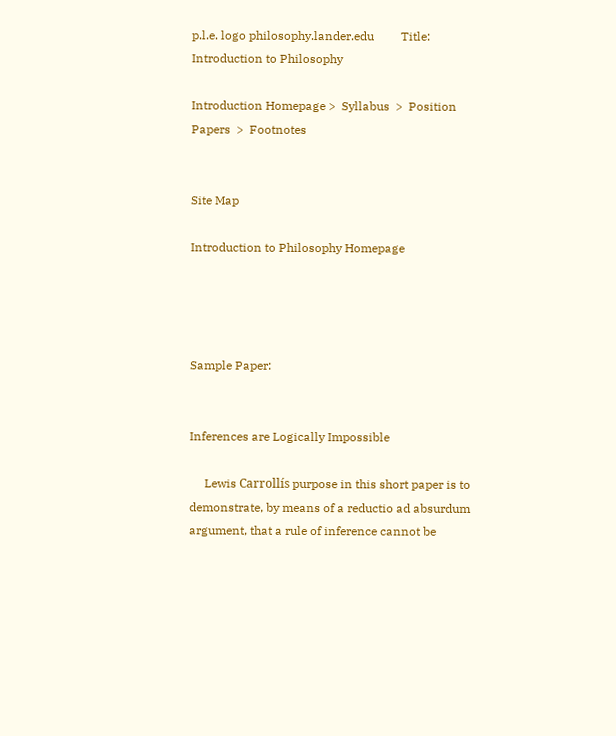p.l.e. logo philosophy.lander.edu         Title: Introduction to Philosophy

Introduction Homepage >  Syllabus  >  Position Papers  >  Footnotes


Site Map

Introduction to Philosophy Homepage




Sample Paper:


Inferences are Logically Impossible

     Lewis Carrollís purpose in this short paper is to demonstrate, by means of a reductio ad absurdum argument, that a rule of inference cannot be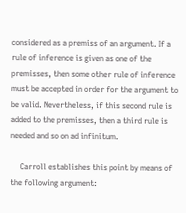considered as a premiss of an argument. If a rule of inference is given as one of the premisses, then some other rule of inference must be accepted in order for the argument to be valid. Nevertheless, if this second rule is added to the premisses, then a third rule is needed and so on ad infinitum.

     Carroll establishes this point by means of the following argument: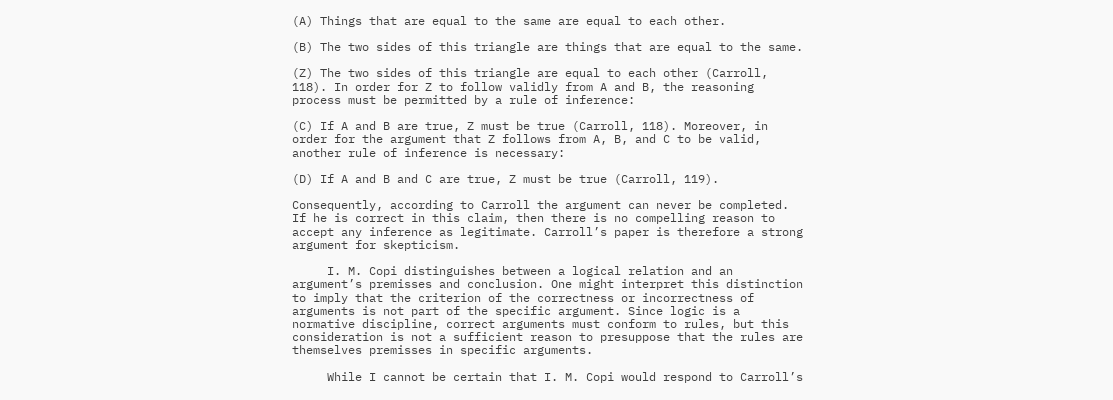(A) Things that are equal to the same are equal to each other.

(B) The two sides of this triangle are things that are equal to the same.

(Z) The two sides of this triangle are equal to each other (Carroll, 118). In order for Z to follow validly from A and B, the reasoning process must be permitted by a rule of inference:

(C) If A and B are true, Z must be true (Carroll, 118). Moreover, in order for the argument that Z follows from A, B, and C to be valid, another rule of inference is necessary:

(D) If A and B and C are true, Z must be true (Carroll, 119).

Consequently, according to Carroll the argument can never be completed. If he is correct in this claim, then there is no compelling reason to accept any inference as legitimate. Carroll’s paper is therefore a strong argument for skepticism.

     I. M. Copi distinguishes between a logical relation and an argument’s premisses and conclusion. One might interpret this distinction to imply that the criterion of the correctness or incorrectness of arguments is not part of the specific argument. Since logic is a normative discipline, correct arguments must conform to rules, but this consideration is not a sufficient reason to presuppose that the rules are themselves premisses in specific arguments.

     While I cannot be certain that I. M. Copi would respond to Carroll’s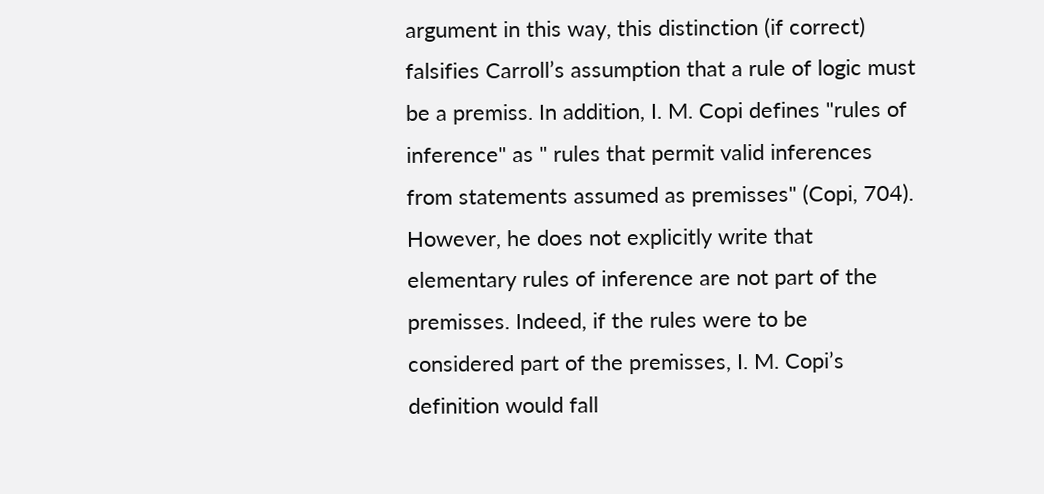argument in this way, this distinction (if correct) falsifies Carroll’s assumption that a rule of logic must be a premiss. In addition, I. M. Copi defines "rules of inference" as " rules that permit valid inferences from statements assumed as premisses" (Copi, 704). However, he does not explicitly write that elementary rules of inference are not part of the premisses. Indeed, if the rules were to be considered part of the premisses, I. M. Copi’s definition would fall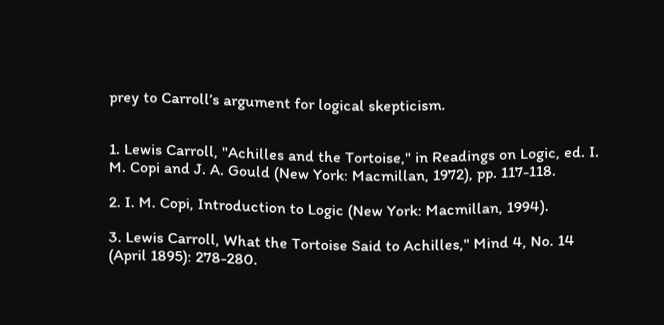prey to Carroll’s argument for logical skepticism.


1. Lewis Carroll, "Achilles and the Tortoise," in Readings on Logic, ed. I. M. Copi and J. A. Gould (New York: Macmillan, 1972), pp. 117-118.

2. I. M. Copi, Introduction to Logic (New York: Macmillan, 1994).

3. Lewis Carroll, What the Tortoise Said to Achilles," Mind 4, No. 14 (April 1895): 278-280.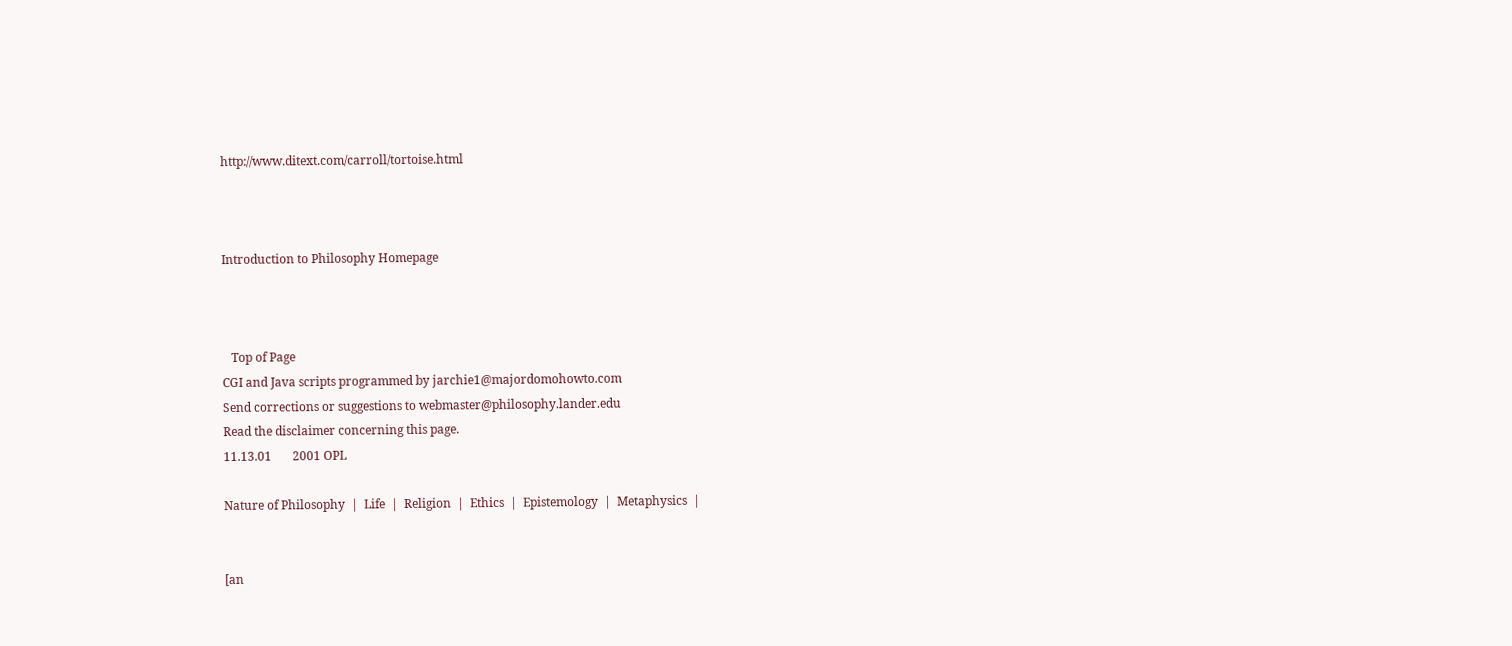http://www.ditext.com/carroll/tortoise.html



Introduction to Philosophy Homepage



   Top of Page
CGI and Java scripts programmed by jarchie1@majordomohowto.com
Send corrections or suggestions to webmaster@philosophy.lander.edu
Read the disclaimer concerning this page.
11.13.01       2001 OPL

Nature of Philosophy  |  Life  |  Religion  |  Ethics  |  Epistemology  |  Metaphysics  |


[an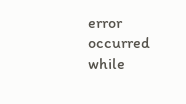error occurred while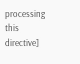processing this directive]